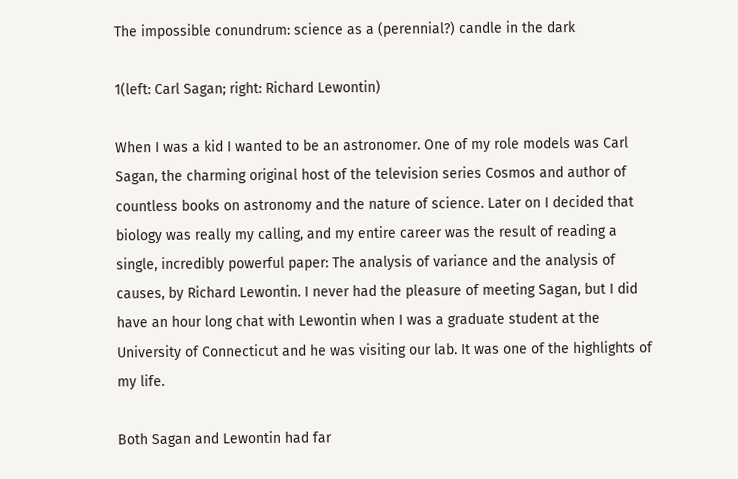The impossible conundrum: science as a (perennial?) candle in the dark

1(left: Carl Sagan; right: Richard Lewontin)

When I was a kid I wanted to be an astronomer. One of my role models was Carl Sagan, the charming original host of the television series Cosmos and author of countless books on astronomy and the nature of science. Later on I decided that biology was really my calling, and my entire career was the result of reading a single, incredibly powerful paper: The analysis of variance and the analysis of causes, by Richard Lewontin. I never had the pleasure of meeting Sagan, but I did have an hour long chat with Lewontin when I was a graduate student at the University of Connecticut and he was visiting our lab. It was one of the highlights of my life.

Both Sagan and Lewontin had far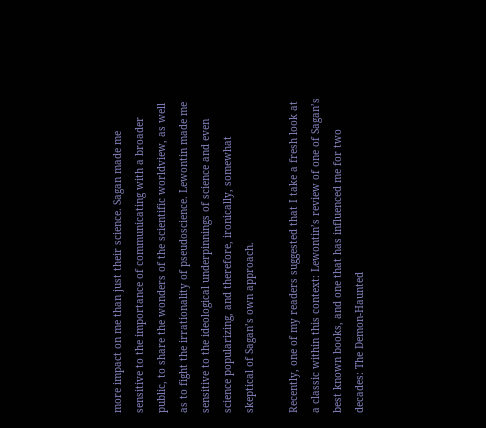more impact on me than just their science. Sagan made me sensitive to the importance of communicating with a broader public, to share the wonders of the scientific worldview, as well as to fight the irrationality of pseudoscience. Lewontin made me sensitive to the ideological underpinnings of science and even science popularizing, and therefore, ironically, somewhat skeptical of Sagan’s own approach.

Recently, one of my readers suggested that I take a fresh look at a classic within this context: Lewontin’s review of one of Sagan’s best known books, and one that has influenced me for two decades: The Demon-Haunted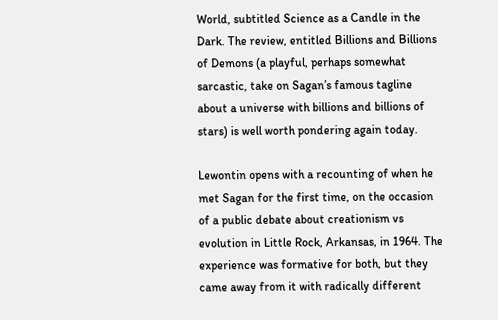World, subtitled Science as a Candle in the Dark. The review, entitled Billions and Billions of Demons (a playful, perhaps somewhat sarcastic, take on Sagan’s famous tagline about a universe with billions and billions of stars) is well worth pondering again today.

Lewontin opens with a recounting of when he met Sagan for the first time, on the occasion of a public debate about creationism vs evolution in Little Rock, Arkansas, in 1964. The experience was formative for both, but they came away from it with radically different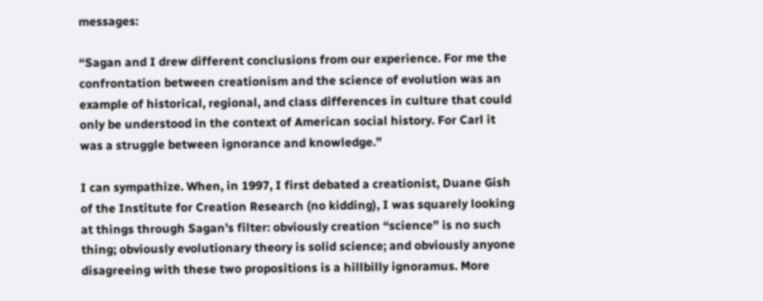messages:

“Sagan and I drew different conclusions from our experience. For me the confrontation between creationism and the science of evolution was an example of historical, regional, and class differences in culture that could only be understood in the context of American social history. For Carl it was a struggle between ignorance and knowledge.”

I can sympathize. When, in 1997, I first debated a creationist, Duane Gish of the Institute for Creation Research (no kidding), I was squarely looking at things through Sagan’s filter: obviously creation “science” is no such thing; obviously evolutionary theory is solid science; and obviously anyone disagreeing with these two propositions is a hillbilly ignoramus. More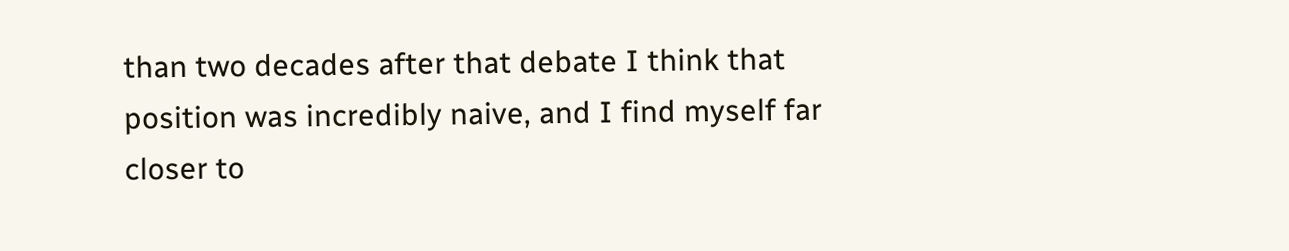than two decades after that debate I think that position was incredibly naive, and I find myself far closer to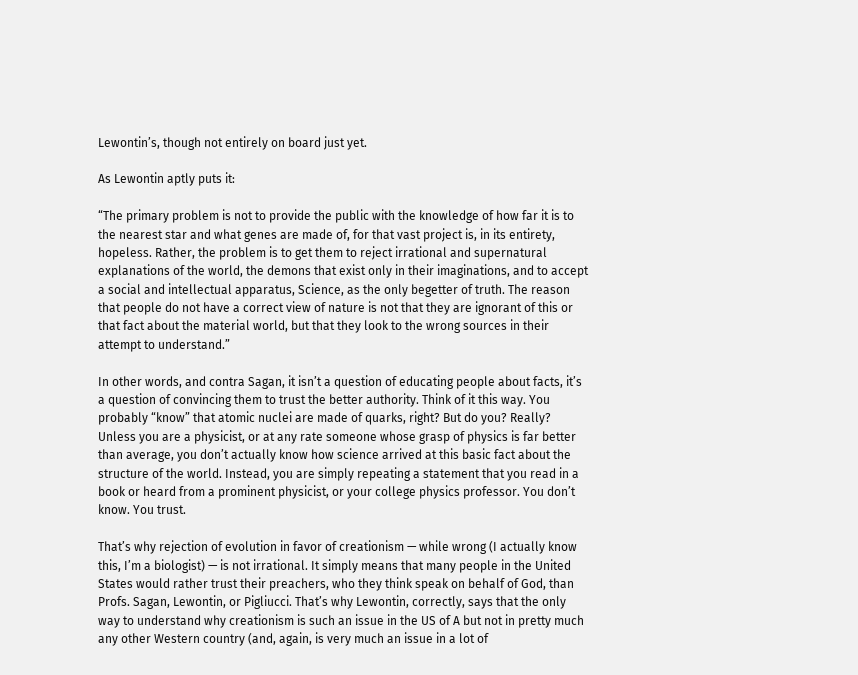Lewontin’s, though not entirely on board just yet.

As Lewontin aptly puts it:

“The primary problem is not to provide the public with the knowledge of how far it is to the nearest star and what genes are made of, for that vast project is, in its entirety, hopeless. Rather, the problem is to get them to reject irrational and supernatural explanations of the world, the demons that exist only in their imaginations, and to accept a social and intellectual apparatus, Science, as the only begetter of truth. The reason that people do not have a correct view of nature is not that they are ignorant of this or that fact about the material world, but that they look to the wrong sources in their attempt to understand.”

In other words, and contra Sagan, it isn’t a question of educating people about facts, it’s a question of convincing them to trust the better authority. Think of it this way. You probably “know” that atomic nuclei are made of quarks, right? But do you? Really? Unless you are a physicist, or at any rate someone whose grasp of physics is far better than average, you don’t actually know how science arrived at this basic fact about the structure of the world. Instead, you are simply repeating a statement that you read in a book or heard from a prominent physicist, or your college physics professor. You don’t know. You trust.

That’s why rejection of evolution in favor of creationism — while wrong (I actually know this, I’m a biologist) — is not irrational. It simply means that many people in the United States would rather trust their preachers, who they think speak on behalf of God, than Profs. Sagan, Lewontin, or Pigliucci. That’s why Lewontin, correctly, says that the only way to understand why creationism is such an issue in the US of A but not in pretty much any other Western country (and, again, is very much an issue in a lot of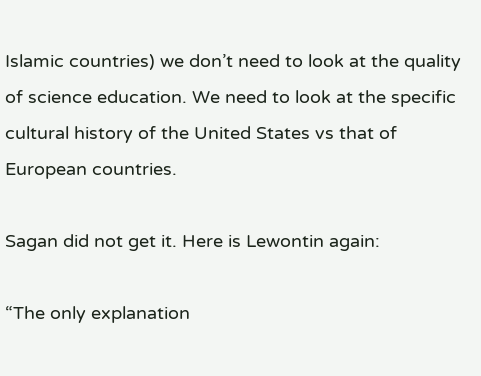Islamic countries) we don’t need to look at the quality of science education. We need to look at the specific cultural history of the United States vs that of European countries.

Sagan did not get it. Here is Lewontin again:

“The only explanation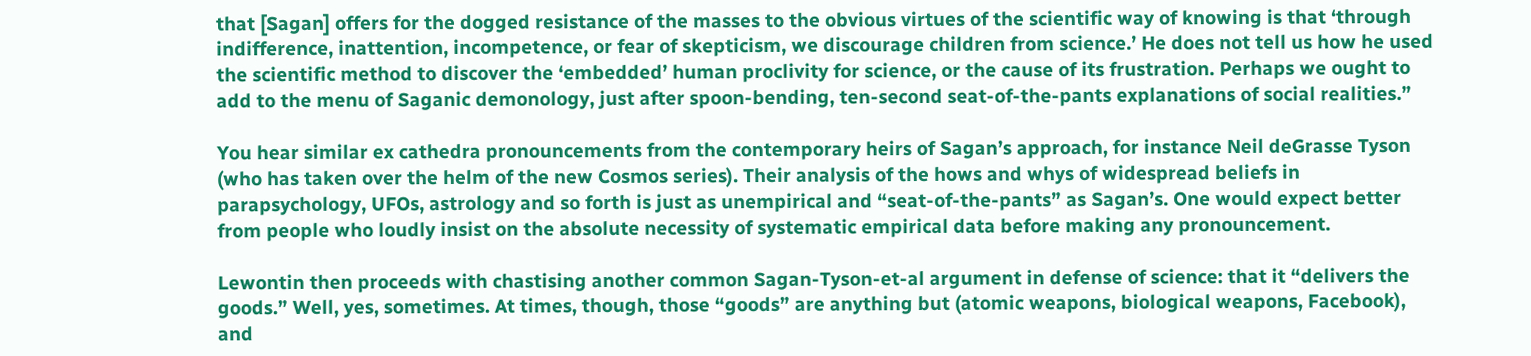that [Sagan] offers for the dogged resistance of the masses to the obvious virtues of the scientific way of knowing is that ‘through indifference, inattention, incompetence, or fear of skepticism, we discourage children from science.’ He does not tell us how he used the scientific method to discover the ‘embedded’ human proclivity for science, or the cause of its frustration. Perhaps we ought to add to the menu of Saganic demonology, just after spoon-bending, ten-second seat-of-the-pants explanations of social realities.”

You hear similar ex cathedra pronouncements from the contemporary heirs of Sagan’s approach, for instance Neil deGrasse Tyson (who has taken over the helm of the new Cosmos series). Their analysis of the hows and whys of widespread beliefs in parapsychology, UFOs, astrology and so forth is just as unempirical and “seat-of-the-pants” as Sagan’s. One would expect better from people who loudly insist on the absolute necessity of systematic empirical data before making any pronouncement.

Lewontin then proceeds with chastising another common Sagan-Tyson-et-al argument in defense of science: that it “delivers the goods.” Well, yes, sometimes. At times, though, those “goods” are anything but (atomic weapons, biological weapons, Facebook), and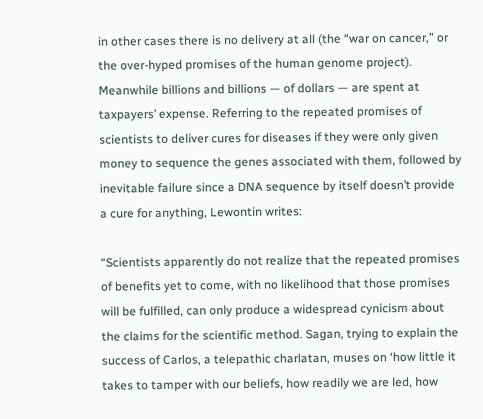in other cases there is no delivery at all (the “war on cancer,” or the over-hyped promises of the human genome project). Meanwhile billions and billions — of dollars — are spent at taxpayers’ expense. Referring to the repeated promises of scientists to deliver cures for diseases if they were only given money to sequence the genes associated with them, followed by inevitable failure since a DNA sequence by itself doesn’t provide a cure for anything, Lewontin writes:

“Scientists apparently do not realize that the repeated promises of benefits yet to come, with no likelihood that those promises will be fulfilled, can only produce a widespread cynicism about the claims for the scientific method. Sagan, trying to explain the success of Carlos, a telepathic charlatan, muses on ‘how little it takes to tamper with our beliefs, how readily we are led, how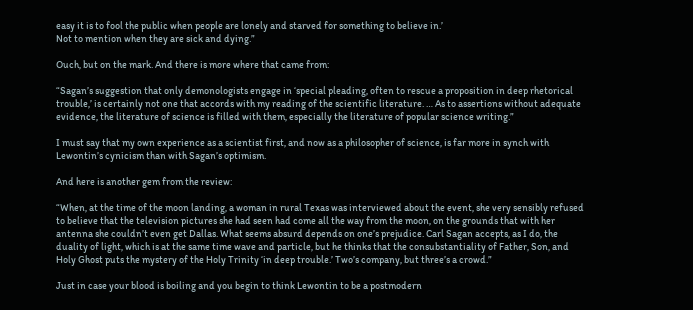easy it is to fool the public when people are lonely and starved for something to believe in.’
Not to mention when they are sick and dying.”

Ouch, but on the mark. And there is more where that came from:

“Sagan’s suggestion that only demonologists engage in ‘special pleading, often to rescue a proposition in deep rhetorical trouble,’ is certainly not one that accords with my reading of the scientific literature. … As to assertions without adequate evidence, the literature of science is filled with them, especially the literature of popular science writing.”

I must say that my own experience as a scientist first, and now as a philosopher of science, is far more in synch with Lewontin’s cynicism than with Sagan’s optimism.

And here is another gem from the review:

“When, at the time of the moon landing, a woman in rural Texas was interviewed about the event, she very sensibly refused to believe that the television pictures she had seen had come all the way from the moon, on the grounds that with her antenna she couldn’t even get Dallas. What seems absurd depends on one’s prejudice. Carl Sagan accepts, as I do, the duality of light, which is at the same time wave and particle, but he thinks that the consubstantiality of Father, Son, and Holy Ghost puts the mystery of the Holy Trinity ‘in deep trouble.’ Two’s company, but three’s a crowd.”

Just in case your blood is boiling and you begin to think Lewontin to be a postmodern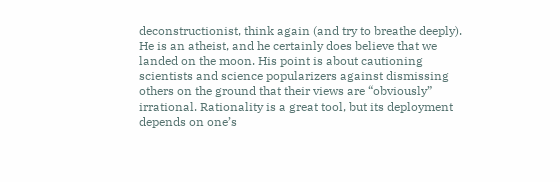deconstructionist, think again (and try to breathe deeply). He is an atheist, and he certainly does believe that we landed on the moon. His point is about cautioning scientists and science popularizers against dismissing others on the ground that their views are “obviously” irrational. Rationality is a great tool, but its deployment depends on one’s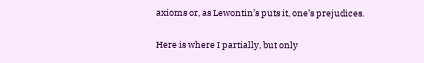axioms or, as Lewontin’s puts it, one’s prejudices.

Here is where I partially, but only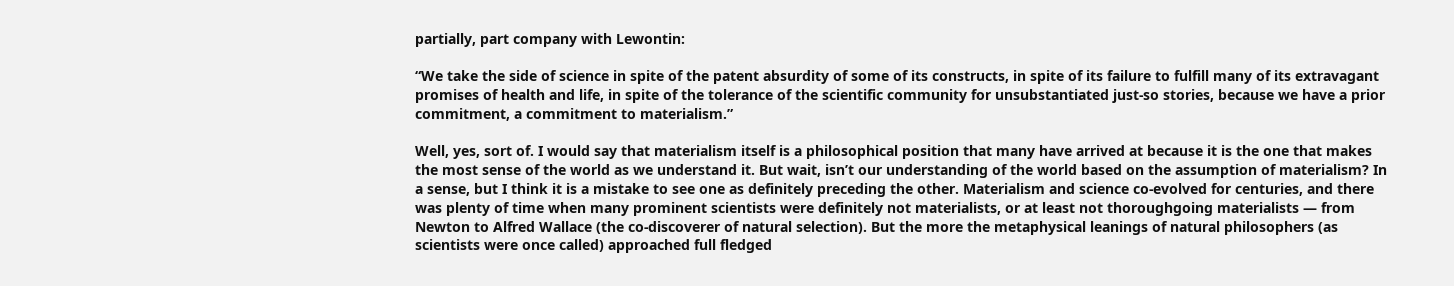partially, part company with Lewontin:

“We take the side of science in spite of the patent absurdity of some of its constructs, in spite of its failure to fulfill many of its extravagant promises of health and life, in spite of the tolerance of the scientific community for unsubstantiated just-so stories, because we have a prior commitment, a commitment to materialism.”

Well, yes, sort of. I would say that materialism itself is a philosophical position that many have arrived at because it is the one that makes the most sense of the world as we understand it. But wait, isn’t our understanding of the world based on the assumption of materialism? In a sense, but I think it is a mistake to see one as definitely preceding the other. Materialism and science co-evolved for centuries, and there was plenty of time when many prominent scientists were definitely not materialists, or at least not thoroughgoing materialists — from Newton to Alfred Wallace (the co-discoverer of natural selection). But the more the metaphysical leanings of natural philosophers (as scientists were once called) approached full fledged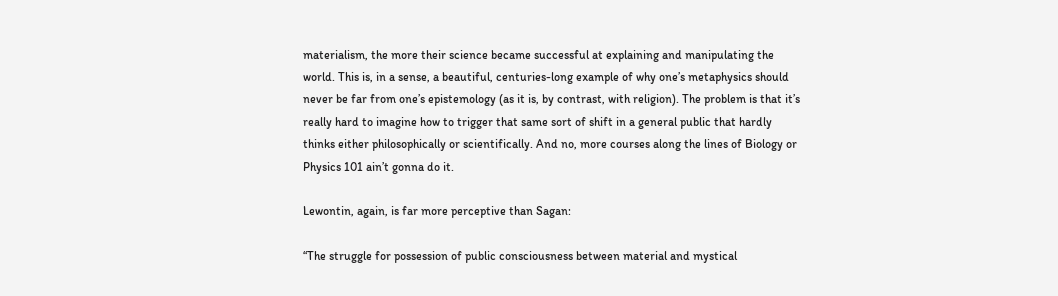materialism, the more their science became successful at explaining and manipulating the world. This is, in a sense, a beautiful, centuries-long example of why one’s metaphysics should never be far from one’s epistemology (as it is, by contrast, with religion). The problem is that it’s really hard to imagine how to trigger that same sort of shift in a general public that hardly thinks either philosophically or scientifically. And no, more courses along the lines of Biology or Physics 101 ain’t gonna do it.

Lewontin, again, is far more perceptive than Sagan:

“The struggle for possession of public consciousness between material and mystical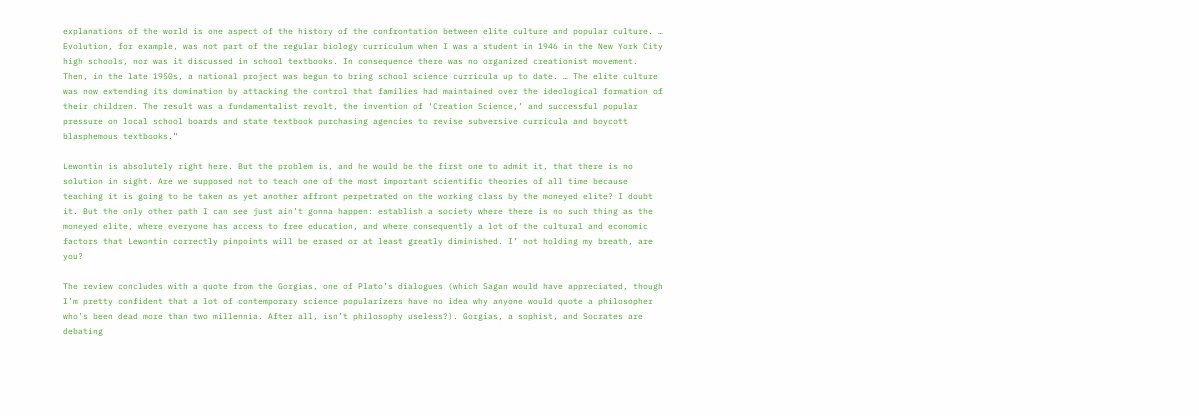explanations of the world is one aspect of the history of the confrontation between elite culture and popular culture. … Evolution, for example, was not part of the regular biology curriculum when I was a student in 1946 in the New York City high schools, nor was it discussed in school textbooks. In consequence there was no organized creationist movement. Then, in the late 1950s, a national project was begun to bring school science curricula up to date. … The elite culture was now extending its domination by attacking the control that families had maintained over the ideological formation of their children. The result was a fundamentalist revolt, the invention of ‘Creation Science,’ and successful popular pressure on local school boards and state textbook purchasing agencies to revise subversive curricula and boycott blasphemous textbooks.”

Lewontin is absolutely right here. But the problem is, and he would be the first one to admit it, that there is no solution in sight. Are we supposed not to teach one of the most important scientific theories of all time because teaching it is going to be taken as yet another affront perpetrated on the working class by the moneyed elite? I doubt it. But the only other path I can see just ain’t gonna happen: establish a society where there is no such thing as the moneyed elite, where everyone has access to free education, and where consequently a lot of the cultural and economic factors that Lewontin correctly pinpoints will be erased or at least greatly diminished. I’ not holding my breath, are you?

The review concludes with a quote from the Gorgias, one of Plato’s dialogues (which Sagan would have appreciated, though I’m pretty confident that a lot of contemporary science popularizers have no idea why anyone would quote a philosopher who’s been dead more than two millennia. After all, isn’t philosophy useless?). Gorgias, a sophist, and Socrates are debating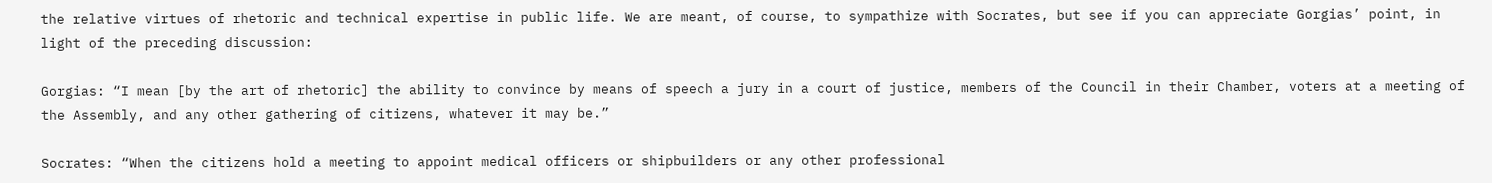the relative virtues of rhetoric and technical expertise in public life. We are meant, of course, to sympathize with Socrates, but see if you can appreciate Gorgias’ point, in light of the preceding discussion:

Gorgias: “I mean [by the art of rhetoric] the ability to convince by means of speech a jury in a court of justice, members of the Council in their Chamber, voters at a meeting of the Assembly, and any other gathering of citizens, whatever it may be.”

Socrates: “When the citizens hold a meeting to appoint medical officers or shipbuilders or any other professional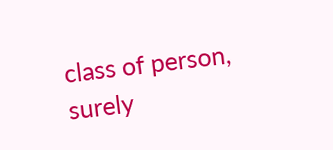class of person, surely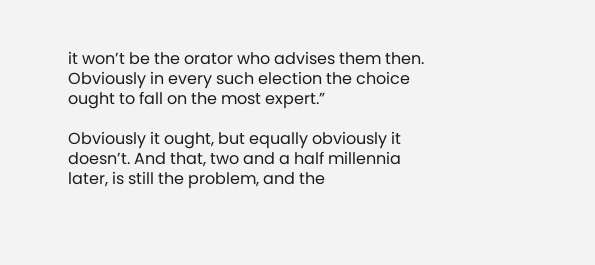it won’t be the orator who advises them then. Obviously in every such election the choice ought to fall on the most expert.”

Obviously it ought, but equally obviously it doesn’t. And that, two and a half millennia later, is still the problem, and the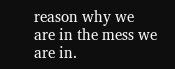reason why we are in the mess we are in.